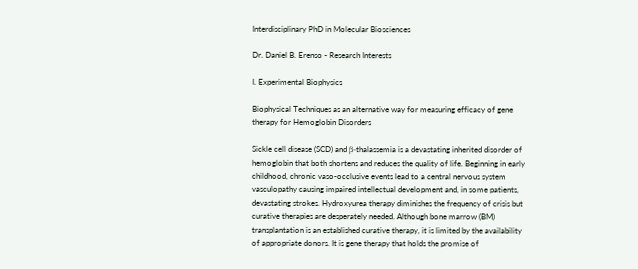Interdisciplinary PhD in Molecular Biosciences

Dr. Daniel B. Erenso - Research Interests

I. Experimental Biophysics

Biophysical Techniques as an alternative way for measuring efficacy of gene therapy for Hemoglobin Disorders

Sickle cell disease (SCD) and β-thalassemia is a devastating inherited disorder of hemoglobin that both shortens and reduces the quality of life. Beginning in early childhood, chronic vaso-occlusive events lead to a central nervous system vasculopathy causing impaired intellectual development and, in some patients, devastating strokes. Hydroxyurea therapy diminishes the frequency of crisis but curative therapies are desperately needed. Although bone marrow (BM) transplantation is an established curative therapy, it is limited by the availability of appropriate donors. It is gene therapy that holds the promise of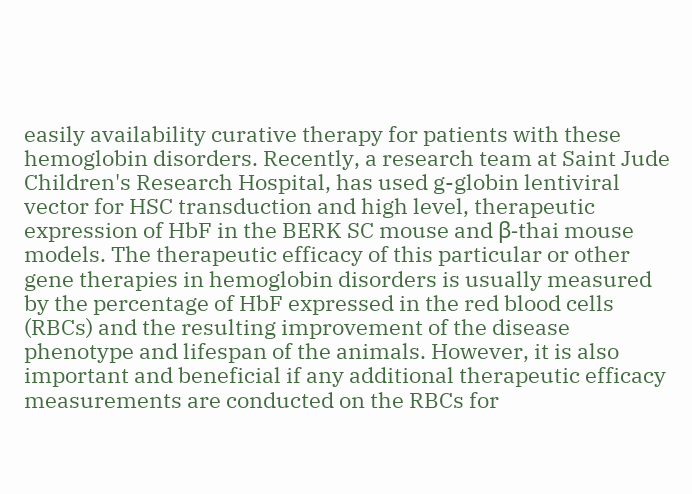easily availability curative therapy for patients with these hemoglobin disorders. Recently, a research team at Saint Jude Children's Research Hospital, has used g-globin lentiviral vector for HSC transduction and high level, therapeutic expression of HbF in the BERK SC mouse and β-thai mouse models. The therapeutic efficacy of this particular or other gene therapies in hemoglobin disorders is usually measured by the percentage of HbF expressed in the red blood cells (RBCs) and the resulting improvement of the disease phenotype and lifespan of the animals. However, it is also important and beneficial if any additional therapeutic efficacy measurements are conducted on the RBCs for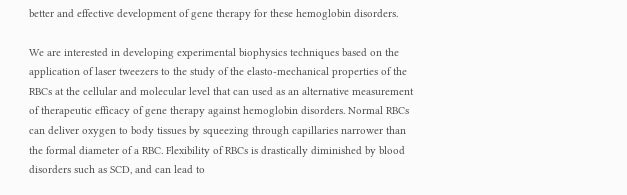better and effective development of gene therapy for these hemoglobin disorders.

We are interested in developing experimental biophysics techniques based on the application of laser tweezers to the study of the elasto-mechanical properties of the RBCs at the cellular and molecular level that can used as an alternative measurement of therapeutic efficacy of gene therapy against hemoglobin disorders. Normal RBCs can deliver oxygen to body tissues by squeezing through capillaries narrower than the formal diameter of a RBC. Flexibility of RBCs is drastically diminished by blood disorders such as SCD, and can lead to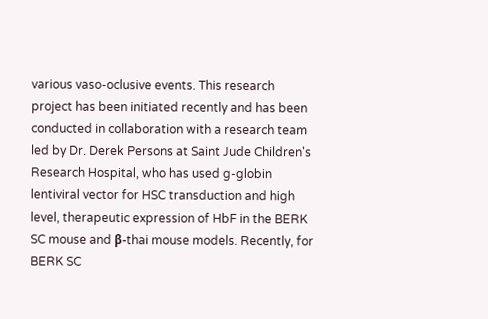various vaso-oclusive events. This research project has been initiated recently and has been conducted in collaboration with a research team led by Dr. Derek Persons at Saint Jude Children's Research Hospital, who has used g-globin lentiviral vector for HSC transduction and high level, therapeutic expression of HbF in the BERK SC mouse and β-thai mouse models. Recently, for BERK SC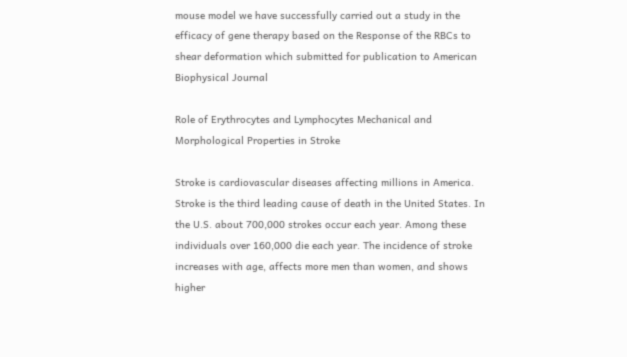mouse model we have successfully carried out a study in the efficacy of gene therapy based on the Response of the RBCs to shear deformation which submitted for publication to American Biophysical Journal

Role of Erythrocytes and Lymphocytes Mechanical and Morphological Properties in Stroke

Stroke is cardiovascular diseases affecting millions in America. Stroke is the third leading cause of death in the United States. In the U.S. about 700,000 strokes occur each year. Among these individuals over 160,000 die each year. The incidence of stroke increases with age, affects more men than women, and shows higher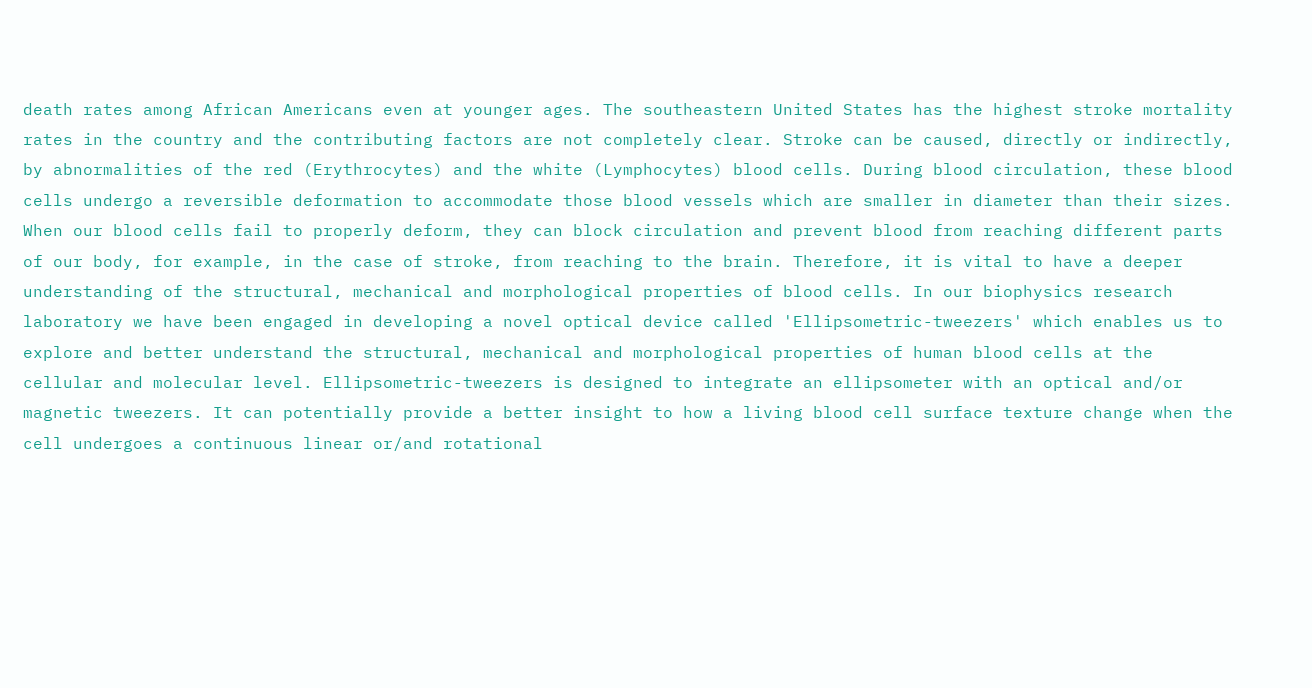death rates among African Americans even at younger ages. The southeastern United States has the highest stroke mortality rates in the country and the contributing factors are not completely clear. Stroke can be caused, directly or indirectly, by abnormalities of the red (Erythrocytes) and the white (Lymphocytes) blood cells. During blood circulation, these blood cells undergo a reversible deformation to accommodate those blood vessels which are smaller in diameter than their sizes. When our blood cells fail to properly deform, they can block circulation and prevent blood from reaching different parts of our body, for example, in the case of stroke, from reaching to the brain. Therefore, it is vital to have a deeper understanding of the structural, mechanical and morphological properties of blood cells. In our biophysics research laboratory we have been engaged in developing a novel optical device called 'Ellipsometric-tweezers' which enables us to explore and better understand the structural, mechanical and morphological properties of human blood cells at the cellular and molecular level. Ellipsometric-tweezers is designed to integrate an ellipsometer with an optical and/or magnetic tweezers. It can potentially provide a better insight to how a living blood cell surface texture change when the cell undergoes a continuous linear or/and rotational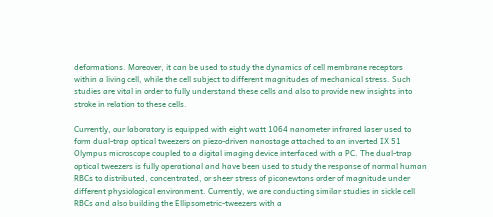deformations. Moreover, it can be used to study the dynamics of cell membrane receptors within a living cell, while the cell subject to different magnitudes of mechanical stress. Such studies are vital in order to fully understand these cells and also to provide new insights into stroke in relation to these cells.

Currently, our laboratory is equipped with eight watt 1064 nanometer infrared laser used to form dual-trap optical tweezers on piezo-driven nanostage attached to an inverted IX 51 Olympus microscope coupled to a digital imaging device interfaced with a PC. The dual-trap optical tweezers is fully operational and have been used to study the response of normal human RBCs to distributed, concentrated, or sheer stress of piconewtons order of magnitude under different physiological environment. Currently, we are conducting similar studies in sickle cell RBCs and also building the Ellipsometric-tweezers with a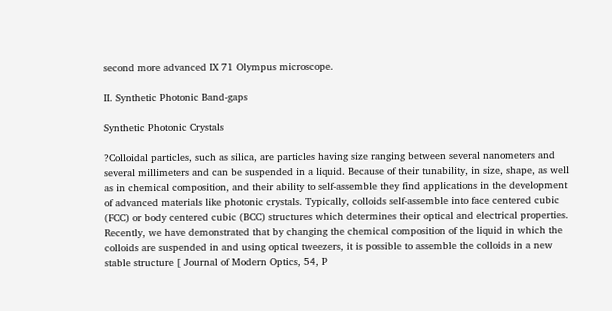second more advanced IX 71 Olympus microscope.

II. Synthetic Photonic Band-gaps

Synthetic Photonic Crystals

?Colloidal particles, such as silica, are particles having size ranging between several nanometers and several millimeters and can be suspended in a liquid. Because of their tunability, in size, shape, as well as in chemical composition, and their ability to self-assemble they find applications in the development of advanced materials like photonic crystals. Typically, colloids self-assemble into face centered cubic (FCC) or body centered cubic (BCC) structures which determines their optical and electrical properties. Recently, we have demonstrated that by changing the chemical composition of the liquid in which the colloids are suspended in and using optical tweezers, it is possible to assemble the colloids in a new stable structure [ Journal of Modern Optics, 54, P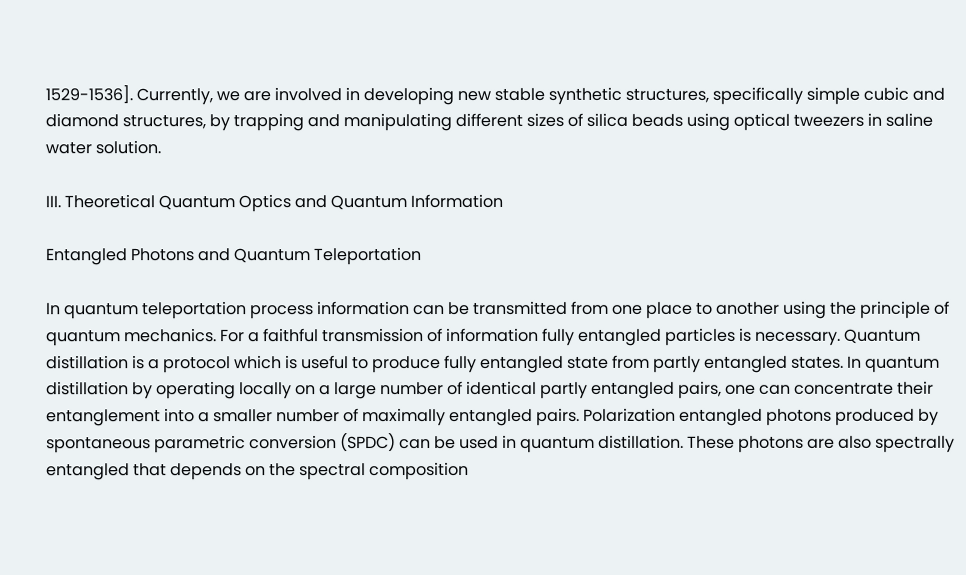1529-1536]. Currently, we are involved in developing new stable synthetic structures, specifically simple cubic and diamond structures, by trapping and manipulating different sizes of silica beads using optical tweezers in saline water solution.

III. Theoretical Quantum Optics and Quantum Information

Entangled Photons and Quantum Teleportation

In quantum teleportation process information can be transmitted from one place to another using the principle of quantum mechanics. For a faithful transmission of information fully entangled particles is necessary. Quantum distillation is a protocol which is useful to produce fully entangled state from partly entangled states. In quantum distillation by operating locally on a large number of identical partly entangled pairs, one can concentrate their entanglement into a smaller number of maximally entangled pairs. Polarization entangled photons produced by spontaneous parametric conversion (SPDC) can be used in quantum distillation. These photons are also spectrally entangled that depends on the spectral composition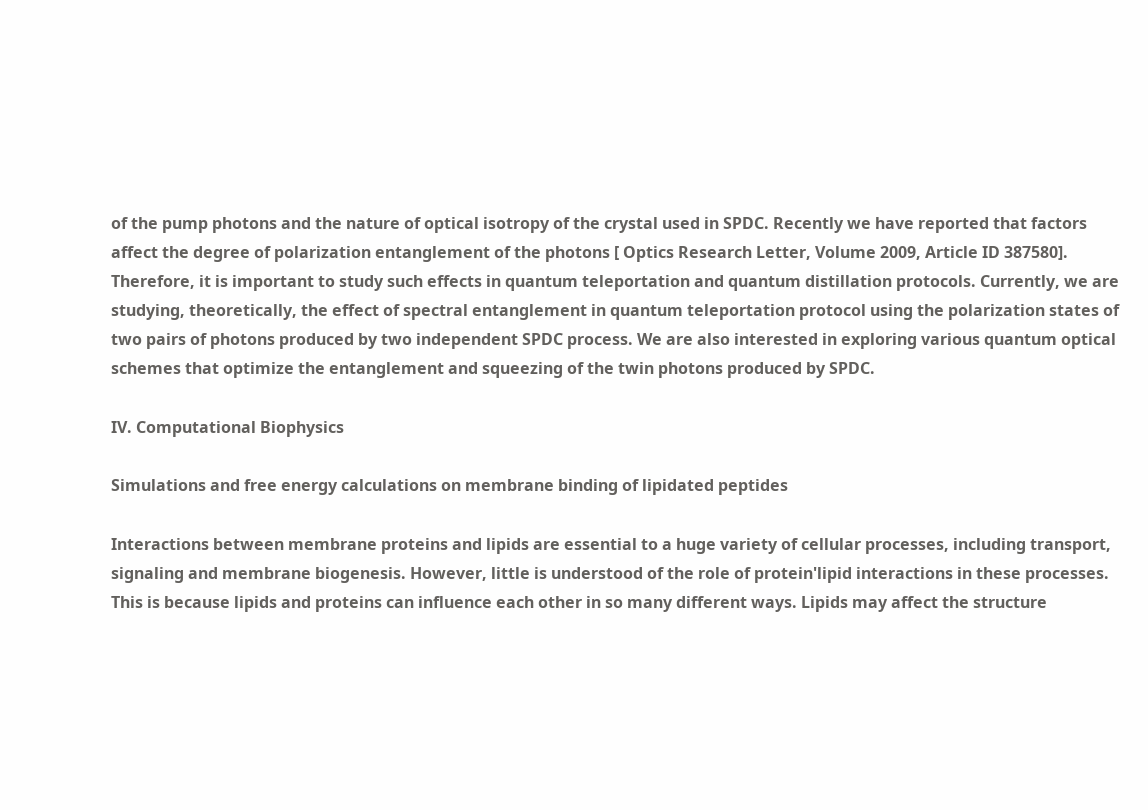of the pump photons and the nature of optical isotropy of the crystal used in SPDC. Recently we have reported that factors affect the degree of polarization entanglement of the photons [ Optics Research Letter, Volume 2009, Article ID 387580]. Therefore, it is important to study such effects in quantum teleportation and quantum distillation protocols. Currently, we are studying, theoretically, the effect of spectral entanglement in quantum teleportation protocol using the polarization states of two pairs of photons produced by two independent SPDC process. We are also interested in exploring various quantum optical schemes that optimize the entanglement and squeezing of the twin photons produced by SPDC.

IV. Computational Biophysics

Simulations and free energy calculations on membrane binding of lipidated peptides

Interactions between membrane proteins and lipids are essential to a huge variety of cellular processes, including transport, signaling and membrane biogenesis. However, little is understood of the role of protein'lipid interactions in these processes. This is because lipids and proteins can influence each other in so many different ways. Lipids may affect the structure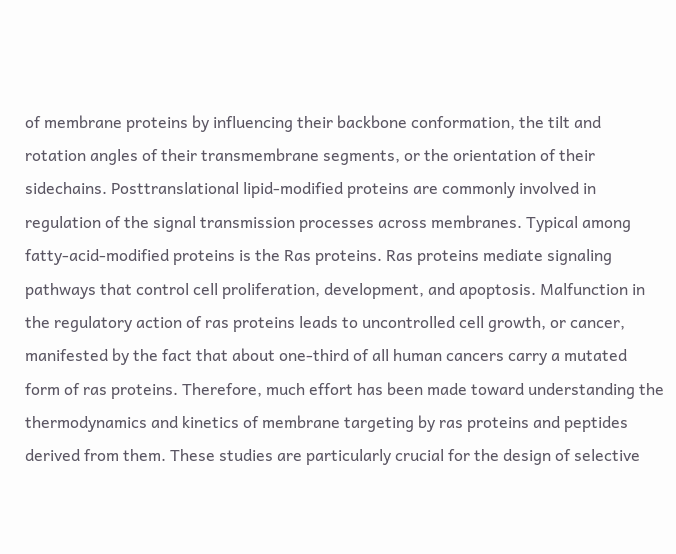of membrane proteins by influencing their backbone conformation, the tilt and rotation angles of their transmembrane segments, or the orientation of their sidechains. Posttranslational lipid-modified proteins are commonly involved in regulation of the signal transmission processes across membranes. Typical among fatty-acid-modified proteins is the Ras proteins. Ras proteins mediate signaling pathways that control cell proliferation, development, and apoptosis. Malfunction in the regulatory action of ras proteins leads to uncontrolled cell growth, or cancer, manifested by the fact that about one-third of all human cancers carry a mutated form of ras proteins. Therefore, much effort has been made toward understanding the thermodynamics and kinetics of membrane targeting by ras proteins and peptides derived from them. These studies are particularly crucial for the design of selective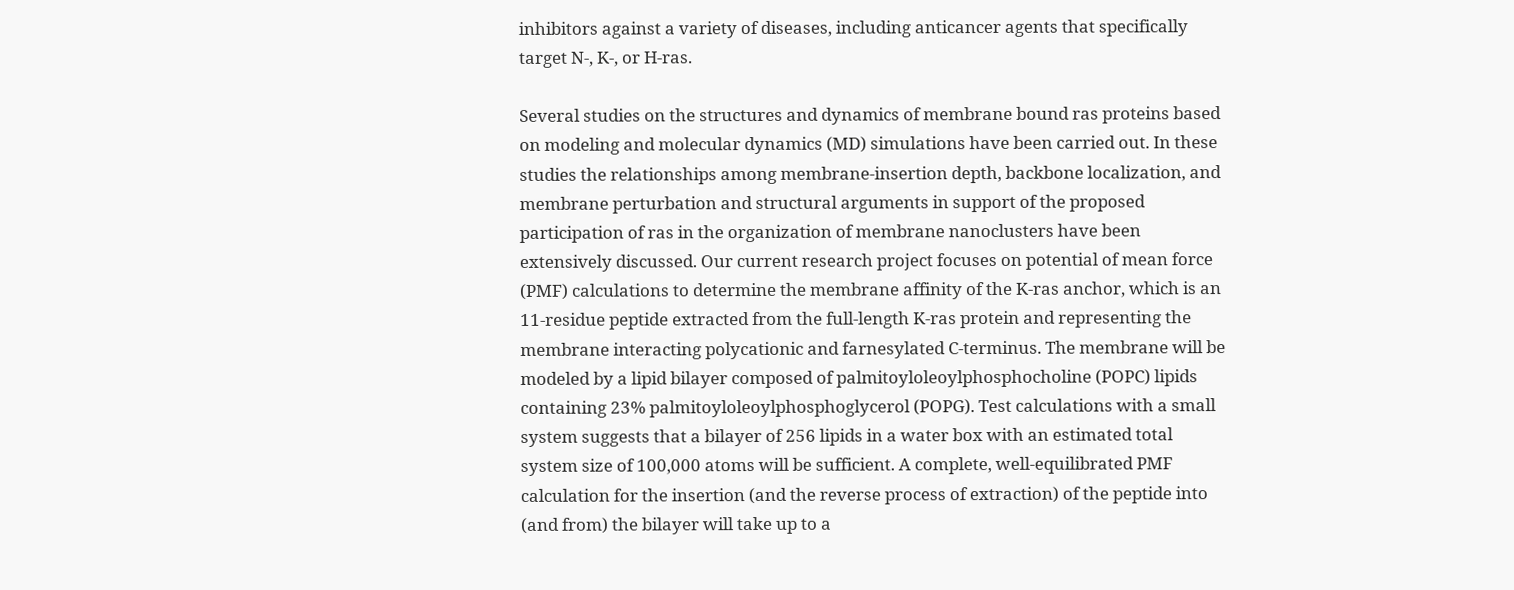inhibitors against a variety of diseases, including anticancer agents that specifically target N-, K-, or H-ras.

Several studies on the structures and dynamics of membrane bound ras proteins based on modeling and molecular dynamics (MD) simulations have been carried out. In these studies the relationships among membrane-insertion depth, backbone localization, and membrane perturbation and structural arguments in support of the proposed participation of ras in the organization of membrane nanoclusters have been extensively discussed. Our current research project focuses on potential of mean force (PMF) calculations to determine the membrane affinity of the K-ras anchor, which is an 11-residue peptide extracted from the full-length K-ras protein and representing the membrane interacting polycationic and farnesylated C-terminus. The membrane will be modeled by a lipid bilayer composed of palmitoyloleoylphosphocholine (POPC) lipids containing 23% palmitoyloleoylphosphoglycerol (POPG). Test calculations with a small system suggests that a bilayer of 256 lipids in a water box with an estimated total system size of 100,000 atoms will be sufficient. A complete, well-equilibrated PMF calculation for the insertion (and the reverse process of extraction) of the peptide into (and from) the bilayer will take up to a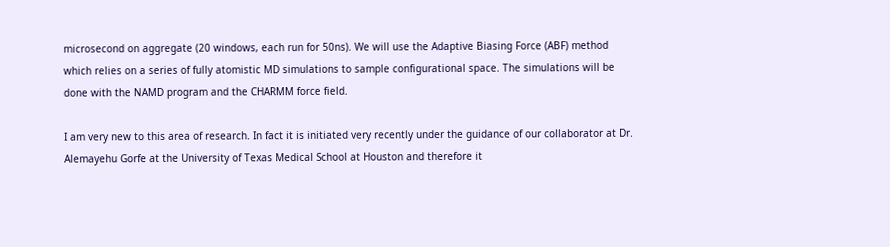microsecond on aggregate (20 windows, each run for 50ns). We will use the Adaptive Biasing Force (ABF) method which relies on a series of fully atomistic MD simulations to sample configurational space. The simulations will be done with the NAMD program and the CHARMM force field.

I am very new to this area of research. In fact it is initiated very recently under the guidance of our collaborator at Dr. Alemayehu Gorfe at the University of Texas Medical School at Houston and therefore it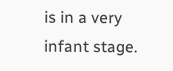is in a very infant stage.